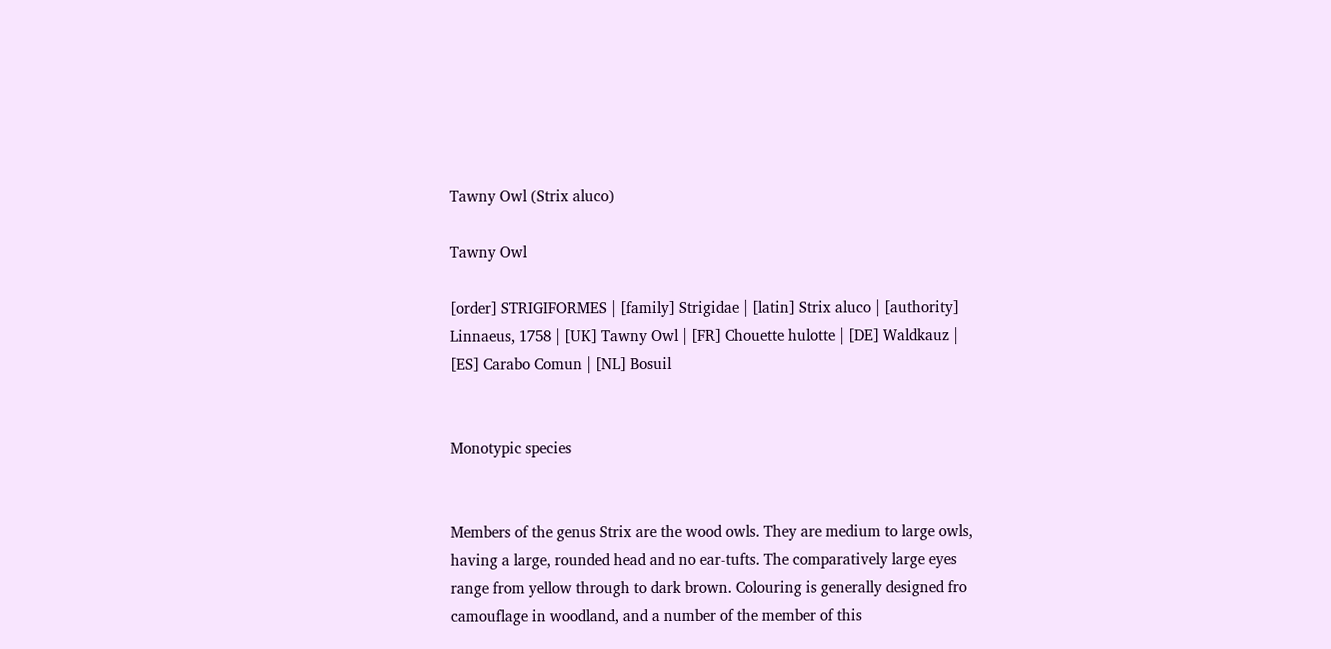Tawny Owl (Strix aluco)

Tawny Owl

[order] STRIGIFORMES | [family] Strigidae | [latin] Strix aluco | [authority] Linnaeus, 1758 | [UK] Tawny Owl | [FR] Chouette hulotte | [DE] Waldkauz | [ES] Carabo Comun | [NL] Bosuil


Monotypic species


Members of the genus Strix are the wood owls. They are medium to large owls, having a large, rounded head and no ear-tufts. The comparatively large eyes range from yellow through to dark brown. Colouring is generally designed fro camouflage in woodland, and a number of the member of this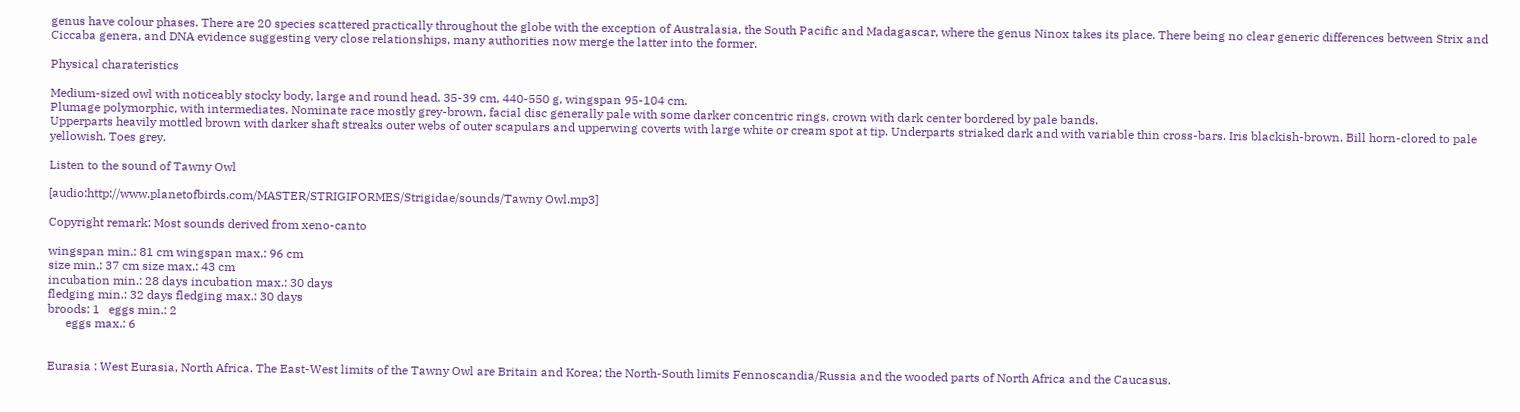genus have colour phases. There are 20 species scattered practically throughout the globe with the exception of Australasia, the South Pacific and Madagascar, where the genus Ninox takes its place. There being no clear generic differences between Strix and Ciccaba genera, and DNA evidence suggesting very close relationships, many authorities now merge the latter into the former.

Physical charateristics

Medium-sized owl with noticeably stocky body, large and round head. 35-39 cm, 440-550 g, wingspan 95-104 cm.
Plumage polymorphic, with intermediates. Nominate race mostly grey-brown, facial disc generally pale with some darker concentric rings, crown with dark center bordered by pale bands.
Upperparts heavily mottled brown with darker shaft streaks outer webs of outer scapulars and upperwing coverts with large white or cream spot at tip. Underparts striaked dark and with variable thin cross-bars. Iris blackish-brown. Bill horn-clored to pale yellowish. Toes grey.

Listen to the sound of Tawny Owl

[audio:http://www.planetofbirds.com/MASTER/STRIGIFORMES/Strigidae/sounds/Tawny Owl.mp3]

Copyright remark: Most sounds derived from xeno-canto

wingspan min.: 81 cm wingspan max.: 96 cm
size min.: 37 cm size max.: 43 cm
incubation min.: 28 days incubation max.: 30 days
fledging min.: 32 days fledging max.: 30 days
broods: 1   eggs min.: 2
      eggs max.: 6


Eurasia : West Eurasia, North Africa. The East-West limits of the Tawny Owl are Britain and Korea; the North-South limits Fennoscandia/Russia and the wooded parts of North Africa and the Caucasus.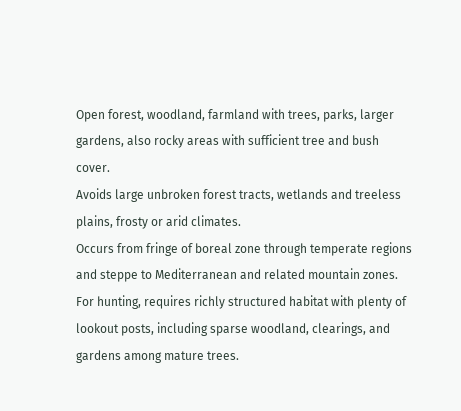Open forest, woodland, farmland with trees, parks, larger gardens, also rocky areas with sufficient tree and bush cover.
Avoids large unbroken forest tracts, wetlands and treeless plains, frosty or arid climates.
Occurs from fringe of boreal zone through temperate regions and steppe to Mediterranean and related mountain zones. For hunting, requires richly structured habitat with plenty of lookout posts, including sparse woodland, clearings, and gardens among mature trees.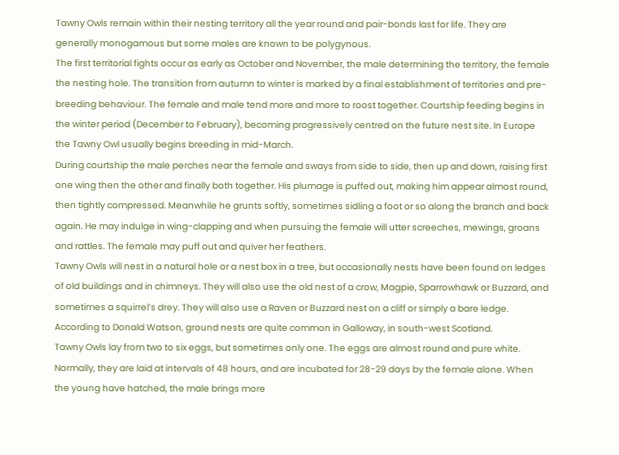Tawny Owls remain within their nesting territory all the year round and pair-bonds last for life. They are generally monogamous but some males are known to be polygynous.
The first territorial fights occur as early as October and November, the male determining the territory, the female the nesting hole. The transition from autumn to winter is marked by a final establishment of territories and pre-breeding behaviour. The female and male tend more and more to roost together. Courtship feeding begins in the winter period (December to February), becoming progressively centred on the future nest site. In Europe the Tawny Owl usually begins breeding in mid-March.
During courtship the male perches near the female and sways from side to side, then up and down, raising first one wing then the other and finally both together. His plumage is puffed out, making him appear almost round, then tightly compressed. Meanwhile he grunts softly, sometimes sidling a foot or so along the branch and back again. He may indulge in wing-clapping and when pursuing the female will utter screeches, mewings, groans and rattles. The female may puff out and quiver her feathers.
Tawny Owls will nest in a natural hole or a nest box in a tree, but occasionally nests have been found on ledges of old buildings and in chimneys. They will also use the old nest of a crow, Magpie, Sparrowhawk or Buzzard, and sometimes a squirrel’s drey. They will also use a Raven or Buzzard nest on a cliff or simply a bare ledge. According to Donald Watson, ground nests are quite common in Galloway, in south-west Scotland.
Tawny Owls lay from two to six eggs, but sometimes only one. The eggs are almost round and pure white. Normally, they are laid at intervals of 48 hours, and are incubated for 28-29 days by the female alone. When the young have hatched, the male brings more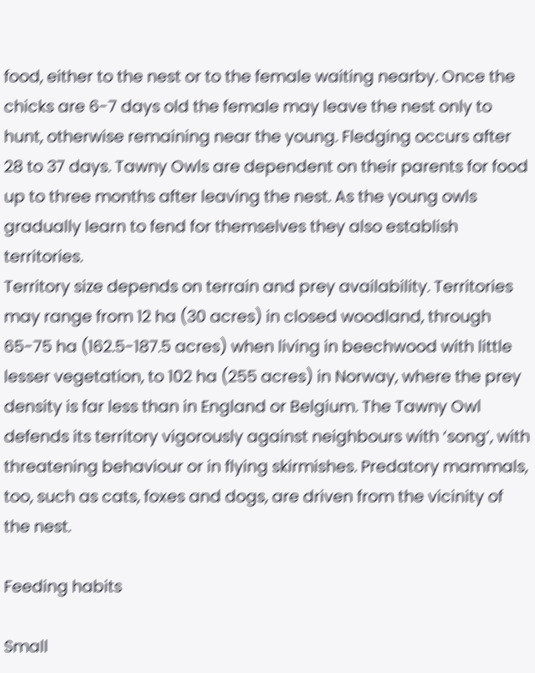food, either to the nest or to the female waiting nearby. Once the chicks are 6-7 days old the female may leave the nest only to hunt, otherwise remaining near the young. Fledging occurs after 28 to 37 days. Tawny Owls are dependent on their parents for food up to three months after leaving the nest. As the young owls gradually learn to fend for themselves they also establish territories.
Territory size depends on terrain and prey availability. Territories may range from 12 ha (30 acres) in closed woodland, through 65-75 ha (162.5-187.5 acres) when living in beechwood with little lesser vegetation, to 102 ha (255 acres) in Norway, where the prey density is far less than in England or Belgium. The Tawny Owl defends its territory vigorously against neighbours with ‘song’, with threatening behaviour or in flying skirmishes. Predatory mammals, too, such as cats, foxes and dogs, are driven from the vicinity of the nest.

Feeding habits

Small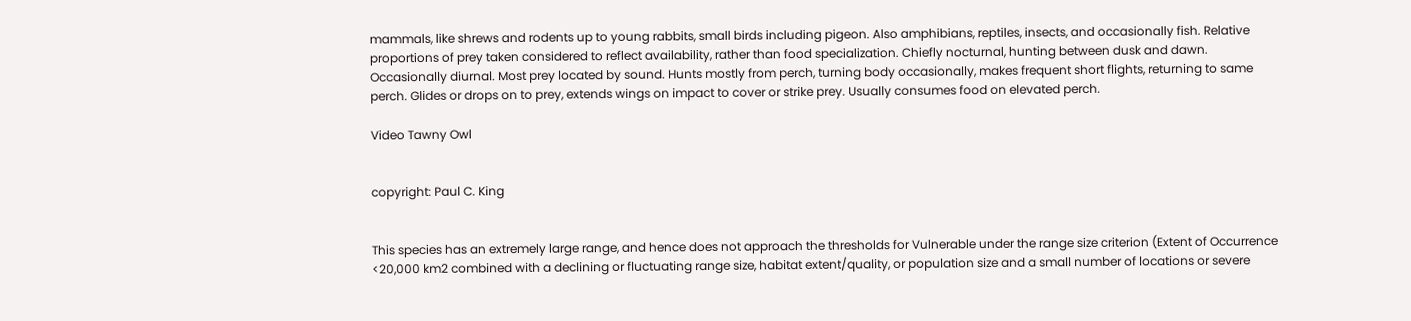mammals, like shrews and rodents up to young rabbits, small birds including pigeon. Also amphibians, reptiles, insects, and occasionally fish. Relative proportions of prey taken considered to reflect availability, rather than food specialization. Chiefly nocturnal, hunting between dusk and dawn. Occasionally diurnal. Most prey located by sound. Hunts mostly from perch, turning body occasionally, makes frequent short flights, returning to same perch. Glides or drops on to prey, extends wings on impact to cover or strike prey. Usually consumes food on elevated perch.

Video Tawny Owl


copyright: Paul C. King


This species has an extremely large range, and hence does not approach the thresholds for Vulnerable under the range size criterion (Extent of Occurrence <20,000 km2 combined with a declining or fluctuating range size, habitat extent/quality, or population size and a small number of locations or severe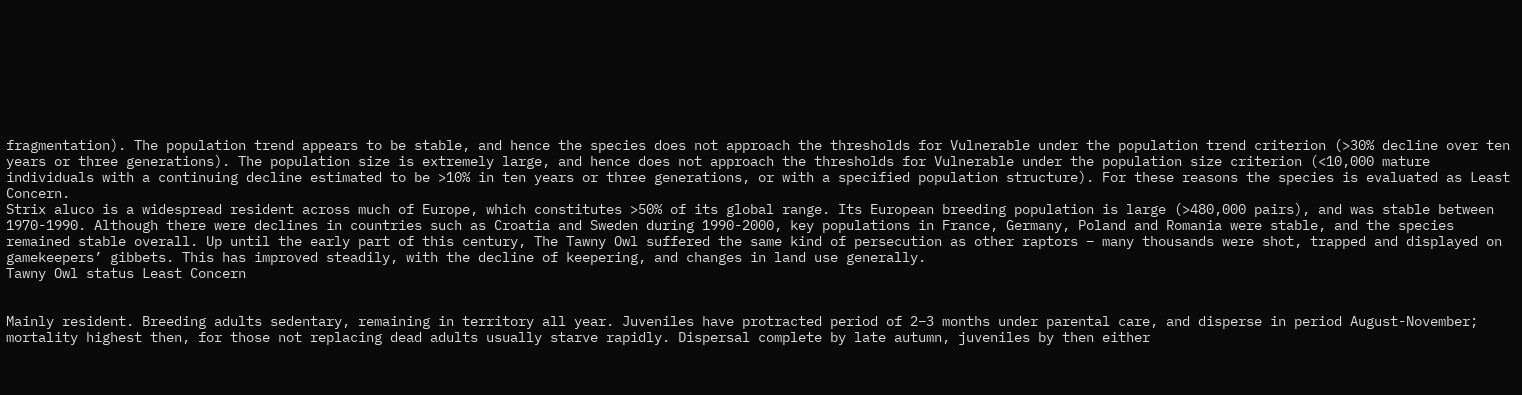fragmentation). The population trend appears to be stable, and hence the species does not approach the thresholds for Vulnerable under the population trend criterion (>30% decline over ten years or three generations). The population size is extremely large, and hence does not approach the thresholds for Vulnerable under the population size criterion (<10,000 mature individuals with a continuing decline estimated to be >10% in ten years or three generations, or with a specified population structure). For these reasons the species is evaluated as Least Concern.
Strix aluco is a widespread resident across much of Europe, which constitutes >50% of its global range. Its European breeding population is large (>480,000 pairs), and was stable between 1970-1990. Although there were declines in countries such as Croatia and Sweden during 1990-2000, key populations in France, Germany, Poland and Romania were stable, and the species remained stable overall. Up until the early part of this century, The Tawny Owl suffered the same kind of persecution as other raptors – many thousands were shot, trapped and displayed on gamekeepers’ gibbets. This has improved steadily, with the decline of keepering, and changes in land use generally.
Tawny Owl status Least Concern


Mainly resident. Breeding adults sedentary, remaining in territory all year. Juveniles have protracted period of 2–3 months under parental care, and disperse in period August-November; mortality highest then, for those not replacing dead adults usually starve rapidly. Dispersal complete by late autumn, juveniles by then either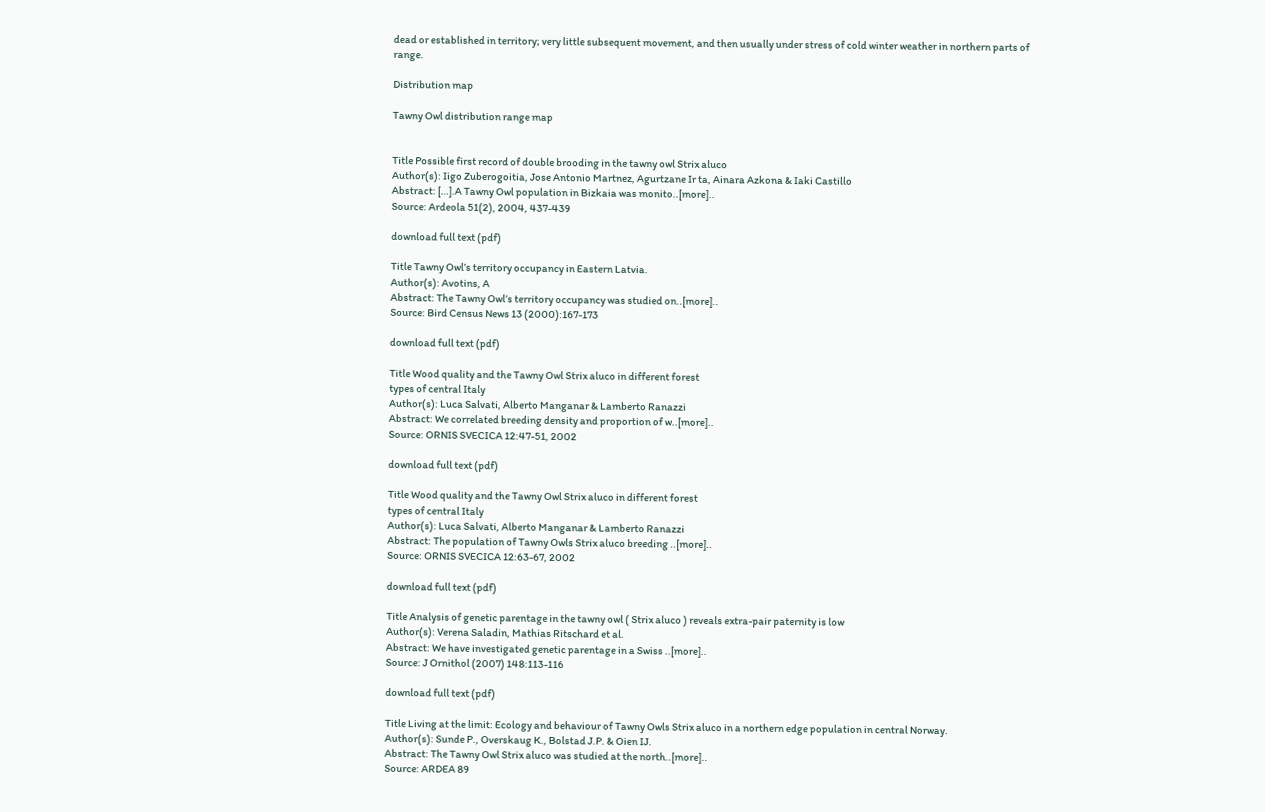dead or established in territory; very little subsequent movement, and then usually under stress of cold winter weather in northern parts of range.

Distribution map

Tawny Owl distribution range map


Title Possible first record of double brooding in the tawny owl Strix aluco
Author(s): Iigo Zuberogoitia, Jose Antonio Martnez, Agurtzane Ir ta, Ainara Azkona & Iaki Castillo
Abstract: […].A Tawny Owl population in Bizkaia was monito..[more]..
Source: Ardeola 51(2), 2004, 437-439

download full text (pdf)

Title Tawny Owl’s territory occupancy in Eastern Latvia.
Author(s): Avotins, A
Abstract: The Tawny Owl’s territory occupancy was studied on..[more]..
Source: Bird Census News 13 (2000):167-173

download full text (pdf)

Title Wood quality and the Tawny Owl Strix aluco in different forest
types of central Italy
Author(s): Luca Salvati, Alberto Manganar & Lamberto Ranazzi
Abstract: We correlated breeding density and proportion of w..[more]..
Source: ORNIS SVECICA 12:47-51, 2002

download full text (pdf)

Title Wood quality and the Tawny Owl Strix aluco in different forest
types of central Italy
Author(s): Luca Salvati, Alberto Manganar & Lamberto Ranazzi
Abstract: The population of Tawny Owls Strix aluco breeding ..[more]..
Source: ORNIS SVECICA 12:63-67, 2002

download full text (pdf)

Title Analysis of genetic parentage in the tawny owl ( Strix aluco ) reveals extra-pair paternity is low
Author(s): Verena Saladin, Mathias Ritschard et al.
Abstract: We have investigated genetic parentage in a Swiss ..[more]..
Source: J Ornithol (2007) 148:113-116

download full text (pdf)

Title Living at the limit: Ecology and behaviour of Tawny Owls Strix aluco in a northern edge population in central Norway.
Author(s): Sunde P., Overskaug K., Bolstad J.P. & Oien IJ.
Abstract: The Tawny Owl Strix aluco was studied at the north..[more]..
Source: ARDEA 89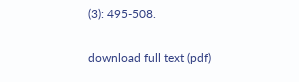(3): 495-508.

download full text (pdf)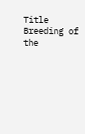Title Breeding of the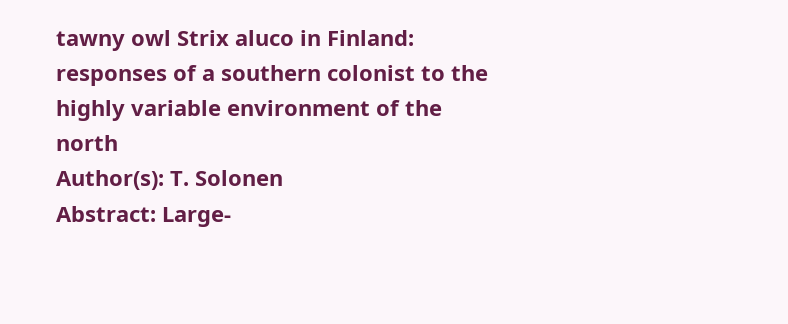tawny owl Strix aluco in Finland: responses of a southern colonist to the highly variable environment of the north
Author(s): T. Solonen
Abstract: Large-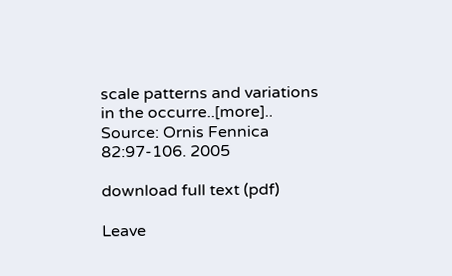scale patterns and variations in the occurre..[more]..
Source: Ornis Fennica 82:97-106. 2005

download full text (pdf)

Leave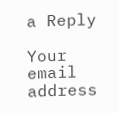a Reply

Your email address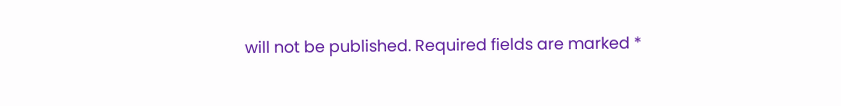will not be published. Required fields are marked *